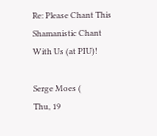Re: Please Chant This Shamanistic Chant With Us (at PIU)!

Serge Moes (
Thu, 19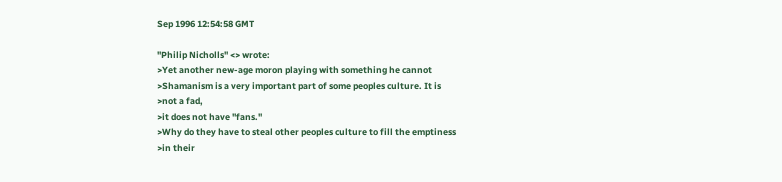Sep 1996 12:54:58 GMT

"Philip Nicholls" <> wrote:
>Yet another new-age moron playing with something he cannot
>Shamanism is a very important part of some peoples culture. It is
>not a fad,
>it does not have "fans."
>Why do they have to steal other peoples culture to fill the emptiness
>in their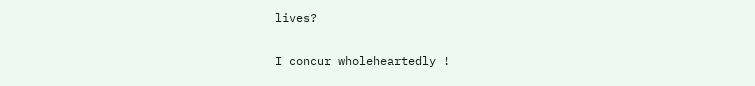lives?

I concur wholeheartedly !